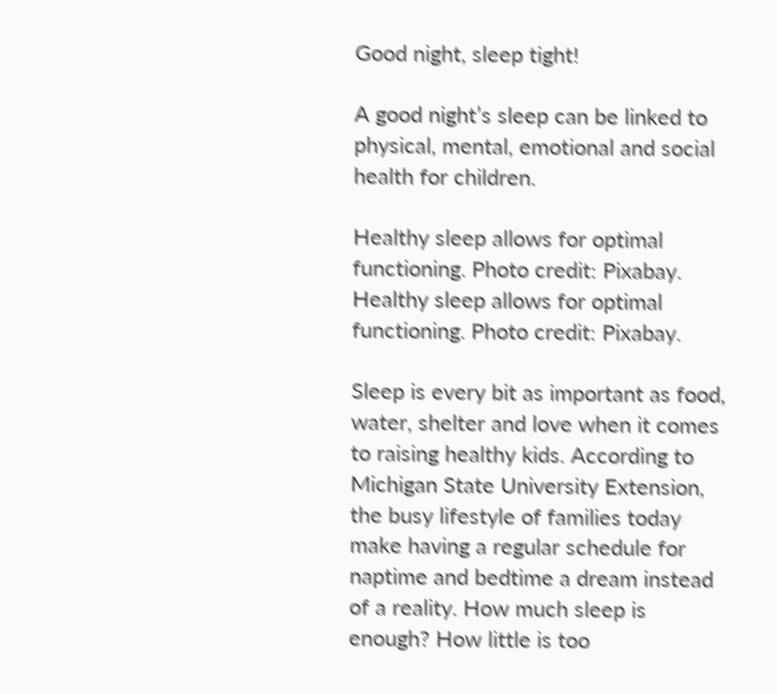Good night, sleep tight!

A good night’s sleep can be linked to physical, mental, emotional and social health for children.

Healthy sleep allows for optimal functioning. Photo credit: Pixabay.
Healthy sleep allows for optimal functioning. Photo credit: Pixabay.

Sleep is every bit as important as food, water, shelter and love when it comes to raising healthy kids. According to Michigan State University Extension, the busy lifestyle of families today make having a regular schedule for naptime and bedtime a dream instead of a reality. How much sleep is enough? How little is too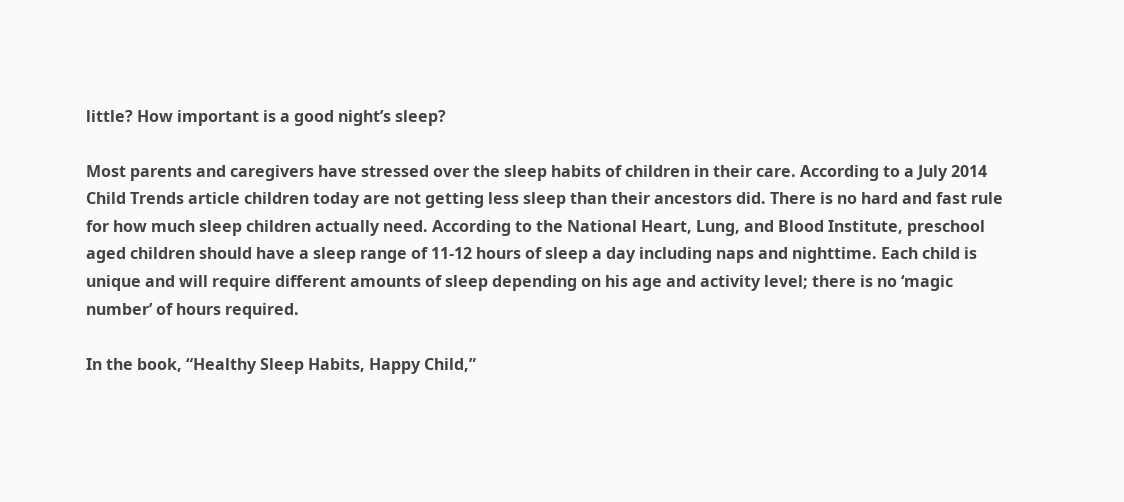little? How important is a good night’s sleep?

Most parents and caregivers have stressed over the sleep habits of children in their care. According to a July 2014 Child Trends article children today are not getting less sleep than their ancestors did. There is no hard and fast rule for how much sleep children actually need. According to the National Heart, Lung, and Blood Institute, preschool aged children should have a sleep range of 11-12 hours of sleep a day including naps and nighttime. Each child is unique and will require different amounts of sleep depending on his age and activity level; there is no ‘magic number’ of hours required.

In the book, “Healthy Sleep Habits, Happy Child,”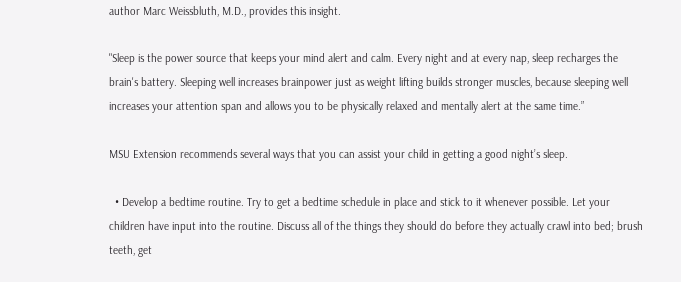author Marc Weissbluth, M.D., provides this insight.

"Sleep is the power source that keeps your mind alert and calm. Every night and at every nap, sleep recharges the brain's battery. Sleeping well increases brainpower just as weight lifting builds stronger muscles, because sleeping well increases your attention span and allows you to be physically relaxed and mentally alert at the same time.”

MSU Extension recommends several ways that you can assist your child in getting a good night’s sleep.

  • Develop a bedtime routine. Try to get a bedtime schedule in place and stick to it whenever possible. Let your children have input into the routine. Discuss all of the things they should do before they actually crawl into bed; brush teeth, get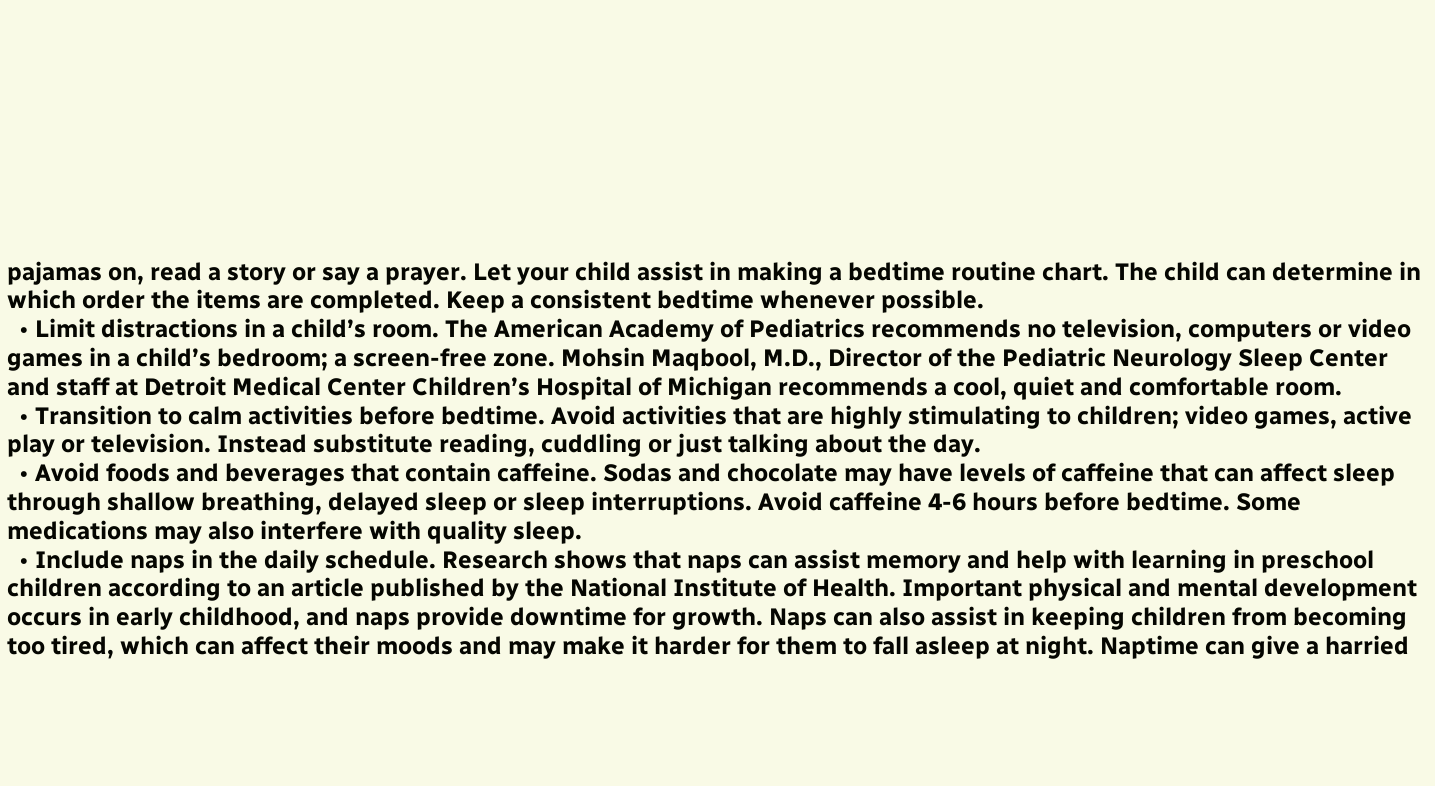pajamas on, read a story or say a prayer. Let your child assist in making a bedtime routine chart. The child can determine in which order the items are completed. Keep a consistent bedtime whenever possible.
  • Limit distractions in a child’s room. The American Academy of Pediatrics recommends no television, computers or video games in a child’s bedroom; a screen-free zone. Mohsin Maqbool, M.D., Director of the Pediatric Neurology Sleep Center and staff at Detroit Medical Center Children’s Hospital of Michigan recommends a cool, quiet and comfortable room.
  • Transition to calm activities before bedtime. Avoid activities that are highly stimulating to children; video games, active play or television. Instead substitute reading, cuddling or just talking about the day.
  • Avoid foods and beverages that contain caffeine. Sodas and chocolate may have levels of caffeine that can affect sleep through shallow breathing, delayed sleep or sleep interruptions. Avoid caffeine 4-6 hours before bedtime. Some medications may also interfere with quality sleep.
  • Include naps in the daily schedule. Research shows that naps can assist memory and help with learning in preschool children according to an article published by the National Institute of Health. Important physical and mental development occurs in early childhood, and naps provide downtime for growth. Naps can also assist in keeping children from becoming too tired, which can affect their moods and may make it harder for them to fall asleep at night. Naptime can give a harried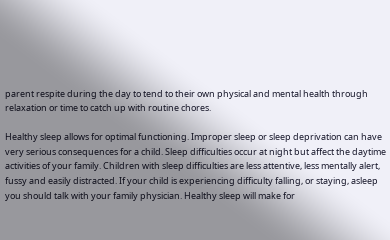parent respite during the day to tend to their own physical and mental health through relaxation or time to catch up with routine chores.

Healthy sleep allows for optimal functioning. Improper sleep or sleep deprivation can have very serious consequences for a child. Sleep difficulties occur at night but affect the daytime activities of your family. Children with sleep difficulties are less attentive, less mentally alert, fussy and easily distracted. If your child is experiencing difficulty falling, or staying, asleep you should talk with your family physician. Healthy sleep will make for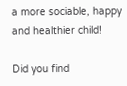a more sociable, happy and healthier child!

Did you find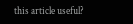this article useful?